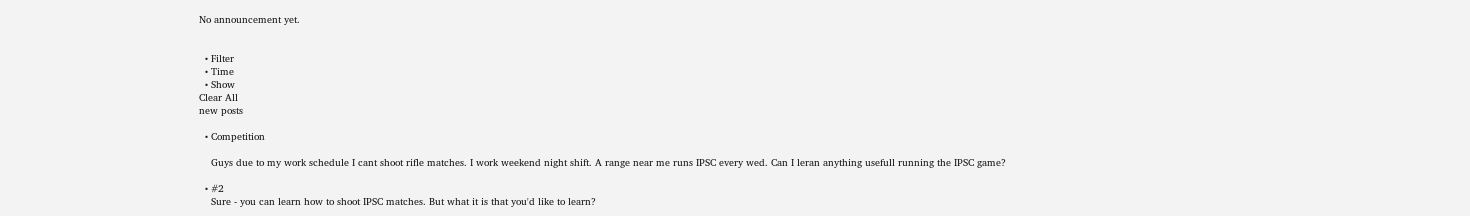No announcement yet.


  • Filter
  • Time
  • Show
Clear All
new posts

  • Competition

    Guys due to my work schedule I cant shoot rifle matches. I work weekend night shift. A range near me runs IPSC every wed. Can I leran anything usefull running the IPSC game?

  • #2
    Sure - you can learn how to shoot IPSC matches. But what it is that you'd like to learn?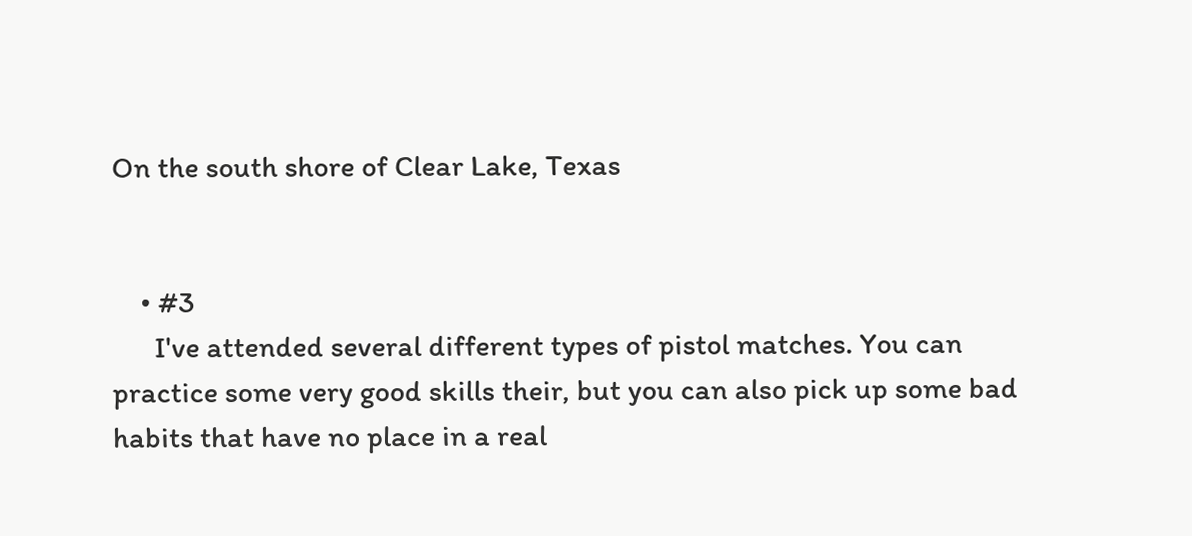On the south shore of Clear Lake, Texas


    • #3
      I've attended several different types of pistol matches. You can practice some very good skills their, but you can also pick up some bad habits that have no place in a real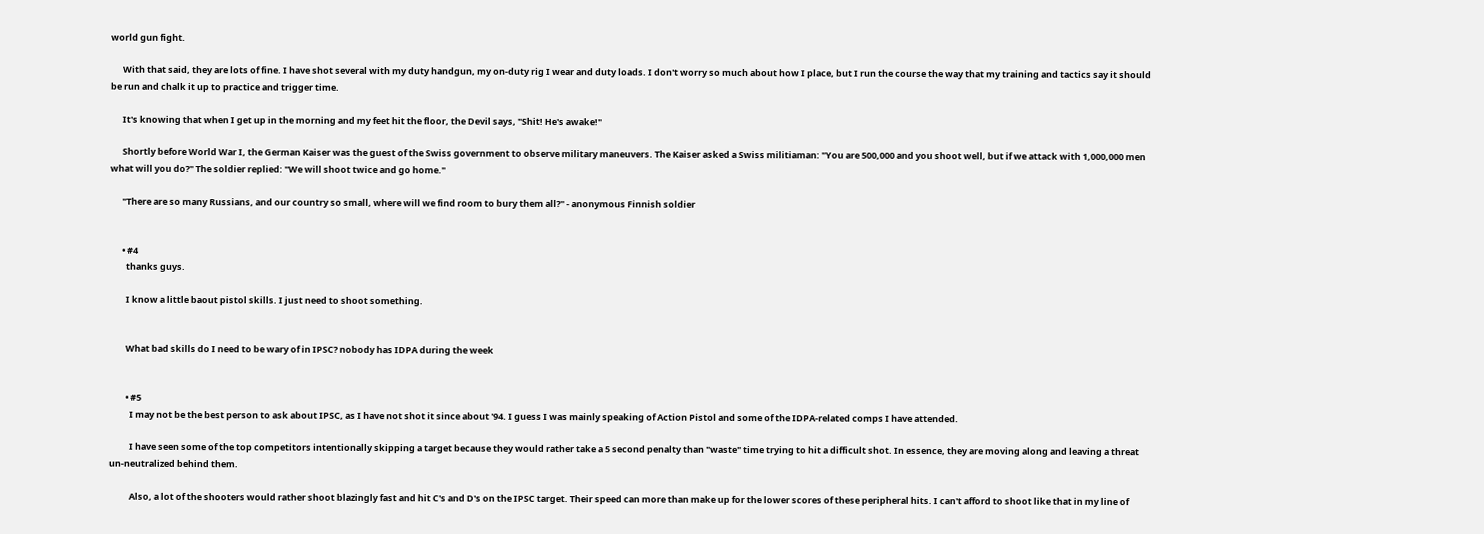world gun fight.

      With that said, they are lots of fine. I have shot several with my duty handgun, my on-duty rig I wear and duty loads. I don't worry so much about how I place, but I run the course the way that my training and tactics say it should be run and chalk it up to practice and trigger time.

      It's knowing that when I get up in the morning and my feet hit the floor, the Devil says, "Shit! He's awake!"

      Shortly before World War I, the German Kaiser was the guest of the Swiss government to observe military maneuvers. The Kaiser asked a Swiss militiaman: "You are 500,000 and you shoot well, but if we attack with 1,000,000 men what will you do?" The soldier replied: "We will shoot twice and go home."

      "There are so many Russians, and our country so small, where will we find room to bury them all?" - anonymous Finnish soldier


      • #4
        thanks guys.

        I know a little baout pistol skills. I just need to shoot something.


        What bad skills do I need to be wary of in IPSC? nobody has IDPA during the week


        • #5
          I may not be the best person to ask about IPSC, as I have not shot it since about '94. I guess I was mainly speaking of Action Pistol and some of the IDPA-related comps I have attended.

          I have seen some of the top competitors intentionally skipping a target because they would rather take a 5 second penalty than "waste" time trying to hit a difficult shot. In essence, they are moving along and leaving a threat un-neutralized behind them.

          Also, a lot of the shooters would rather shoot blazingly fast and hit C's and D's on the IPSC target. Their speed can more than make up for the lower scores of these peripheral hits. I can't afford to shoot like that in my line of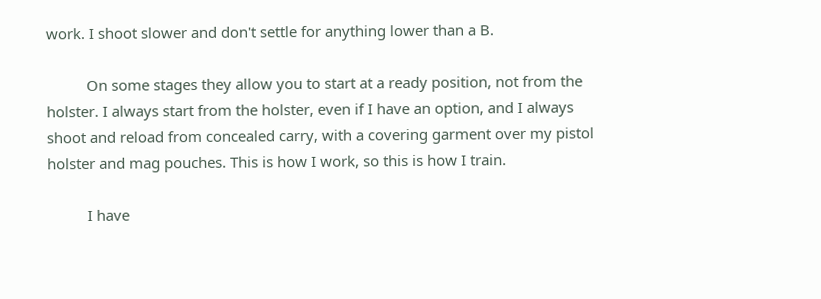work. I shoot slower and don't settle for anything lower than a B.

          On some stages they allow you to start at a ready position, not from the holster. I always start from the holster, even if I have an option, and I always shoot and reload from concealed carry, with a covering garment over my pistol holster and mag pouches. This is how I work, so this is how I train.

          I have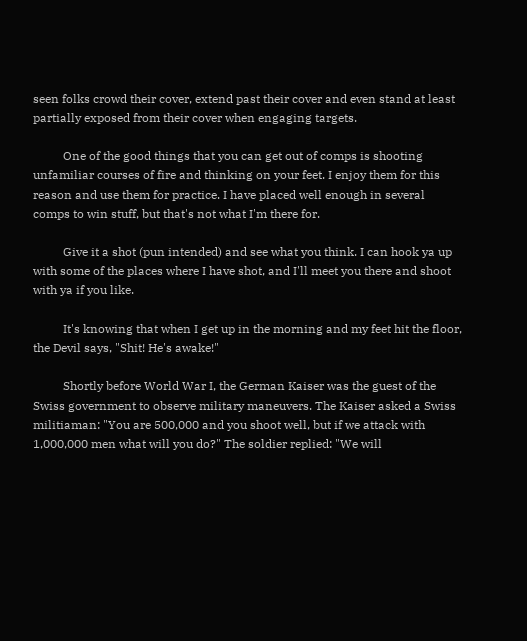seen folks crowd their cover, extend past their cover and even stand at least partially exposed from their cover when engaging targets.

          One of the good things that you can get out of comps is shooting unfamiliar courses of fire and thinking on your feet. I enjoy them for this reason and use them for practice. I have placed well enough in several comps to win stuff, but that's not what I'm there for.

          Give it a shot (pun intended) and see what you think. I can hook ya up with some of the places where I have shot, and I'll meet you there and shoot with ya if you like.

          It's knowing that when I get up in the morning and my feet hit the floor, the Devil says, "Shit! He's awake!"

          Shortly before World War I, the German Kaiser was the guest of the Swiss government to observe military maneuvers. The Kaiser asked a Swiss militiaman: "You are 500,000 and you shoot well, but if we attack with 1,000,000 men what will you do?" The soldier replied: "We will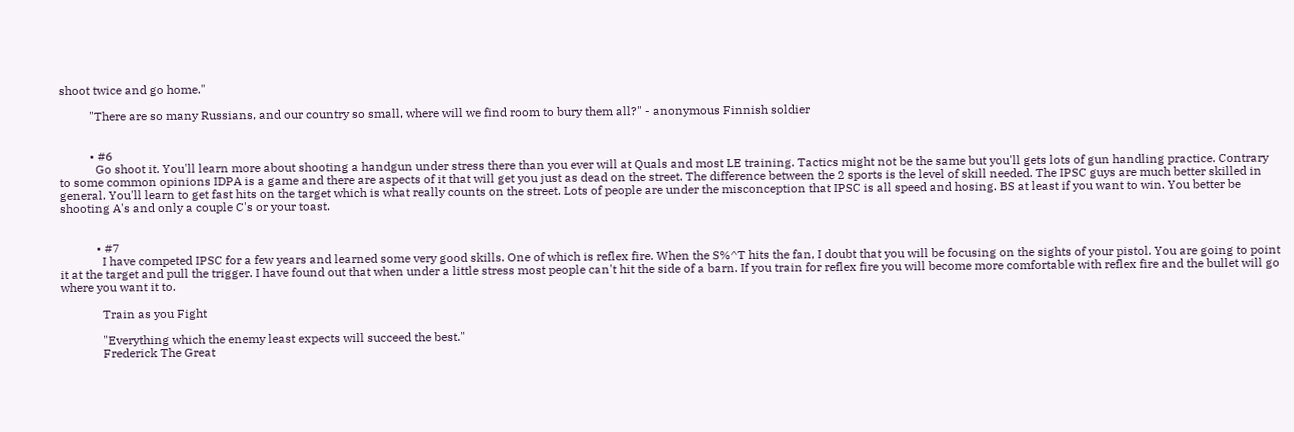shoot twice and go home."

          "There are so many Russians, and our country so small, where will we find room to bury them all?" - anonymous Finnish soldier


          • #6
            Go shoot it. You'll learn more about shooting a handgun under stress there than you ever will at Quals and most LE training. Tactics might not be the same but you'll gets lots of gun handling practice. Contrary to some common opinions IDPA is a game and there are aspects of it that will get you just as dead on the street. The difference between the 2 sports is the level of skill needed. The IPSC guys are much better skilled in general. You'll learn to get fast hits on the target which is what really counts on the street. Lots of people are under the misconception that IPSC is all speed and hosing. BS at least if you want to win. You better be shooting A's and only a couple C's or your toast.


            • #7
              I have competed IPSC for a few years and learned some very good skills. One of which is reflex fire. When the S%^T hits the fan, I doubt that you will be focusing on the sights of your pistol. You are going to point it at the target and pull the trigger. I have found out that when under a little stress most people can't hit the side of a barn. If you train for reflex fire you will become more comfortable with reflex fire and the bullet will go where you want it to.

              Train as you Fight

              "Everything which the enemy least expects will succeed the best."
              Frederick The Great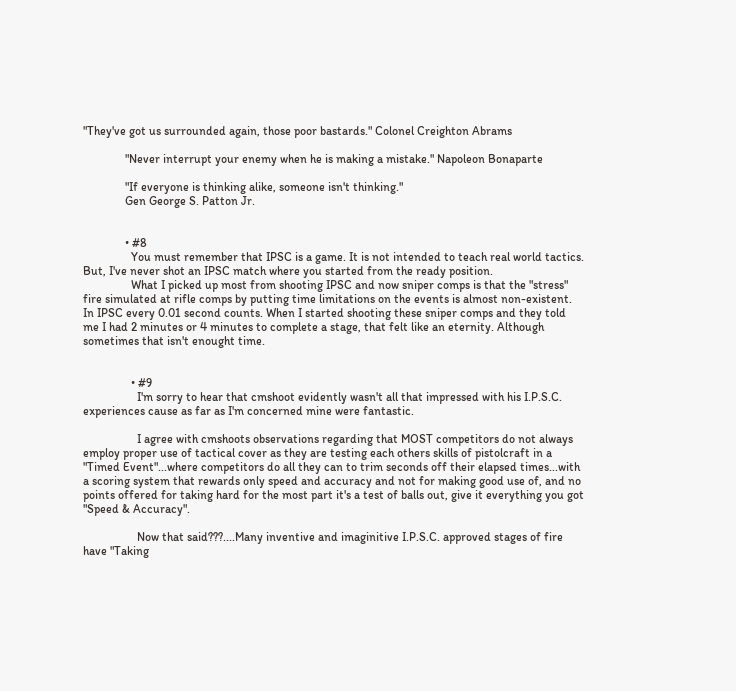"They've got us surrounded again, those poor bastards." Colonel Creighton Abrams

              "Never interrupt your enemy when he is making a mistake." Napoleon Bonaparte

              "If everyone is thinking alike, someone isn't thinking."
              Gen George S. Patton Jr.


              • #8
                You must remember that IPSC is a game. It is not intended to teach real world tactics. But, I've never shot an IPSC match where you started from the ready position.
                What I picked up most from shooting IPSC and now sniper comps is that the "stress" fire simulated at rifle comps by putting time limitations on the events is almost non-existent. In IPSC every 0.01 second counts. When I started shooting these sniper comps and they told me I had 2 minutes or 4 minutes to complete a stage, that felt like an eternity. Although sometimes that isn't enought time.


                • #9
                  I'm sorry to hear that cmshoot evidently wasn't all that impressed with his I.P.S.C. experiences cause as far as I'm concerned mine were fantastic.

                  I agree with cmshoots observations regarding that MOST competitors do not always employ proper use of tactical cover as they are testing each others skills of pistolcraft in a "Timed Event"...where competitors do all they can to trim seconds off their elapsed times...with a scoring system that rewards only speed and accuracy and not for making good use of, and no points offered for taking hard for the most part it's a test of balls out, give it everything you got "Speed & Accuracy".

                  Now that said???....Many inventive and imaginitive I.P.S.C. approved stages of fire have "Taking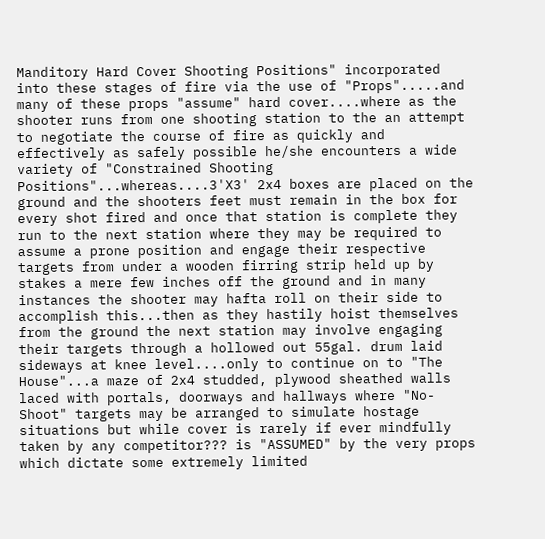Manditory Hard Cover Shooting Positions" incorporated into these stages of fire via the use of "Props".....and many of these props "assume" hard cover....where as the shooter runs from one shooting station to the an attempt to negotiate the course of fire as quickly and effectively as safely possible he/she encounters a wide variety of "Constrained Shooting Positions"...whereas....3'X3' 2x4 boxes are placed on the ground and the shooters feet must remain in the box for every shot fired and once that station is complete they run to the next station where they may be required to assume a prone position and engage their respective targets from under a wooden firring strip held up by stakes a mere few inches off the ground and in many instances the shooter may hafta roll on their side to accomplish this...then as they hastily hoist themselves from the ground the next station may involve engaging their targets through a hollowed out 55gal. drum laid sideways at knee level....only to continue on to "The House"...a maze of 2x4 studded, plywood sheathed walls laced with portals, doorways and hallways where "No-Shoot" targets may be arranged to simulate hostage situations but while cover is rarely if ever mindfully taken by any competitor??? is "ASSUMED" by the very props which dictate some extremely limited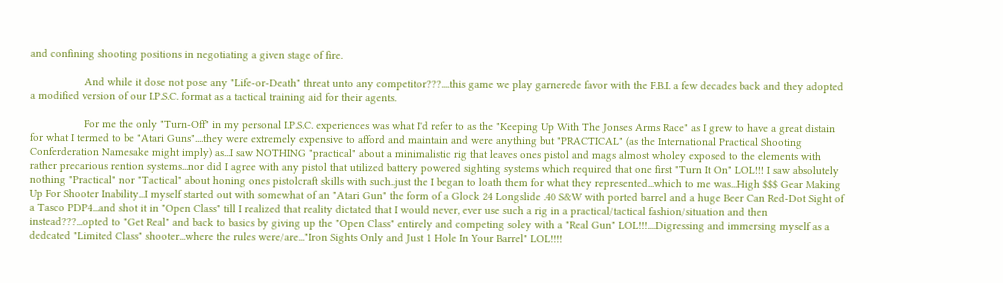and confining shooting positions in negotiating a given stage of fire.

                  And while it dose not pose any "Life-or-Death" threat unto any competitor???....this game we play garnerede favor with the F.B.I. a few decades back and they adopted a modified version of our I.P.S.C. format as a tactical training aid for their agents.

                  For me the only "Turn-Off" in my personal I.P.S.C. experiences was what I'd refer to as the "Keeping Up With The Jonses Arms Race" as I grew to have a great distain for what I termed to be "Atari Guns"....they were extremely expensive to afford and maintain and were anything but "PRACTICAL" (as the International Practical Shooting Conferderation Namesake might imply) as...I saw NOTHING "practical" about a minimalistic rig that leaves ones pistol and mags almost wholey exposed to the elements with rather precarious rention systems...nor did I agree with any pistol that utilized battery powered sighting systems which required that one first "Turn It On" LOL!!! I saw absolutely nothing "Practical" nor "Tactical" about honing ones pistolcraft skills with such..just the I began to loath them for what they represented...which to me was...High $$$ Gear Making Up For Shooter Inability...I myself started out with somewhat of an "Atari Gun" the form of a Glock 24 Longslide .40 S&W with ported barrel and a huge Beer Can Red-Dot Sight of a Tasco PDP4...and shot it in "Open Class" till I realized that reality dictated that I would never, ever use such a rig in a practical/tactical fashion/situation and then instead???...opted to "Get Real" and back to basics by giving up the "Open Class" entirely and competing soley with a "Real Gun" LOL!!!....Digressing and immersing myself as a dedcated "Limited Class" shooter...where the rules were/are..."Iron Sights Only and Just 1 Hole In Your Barrel" LOL!!!!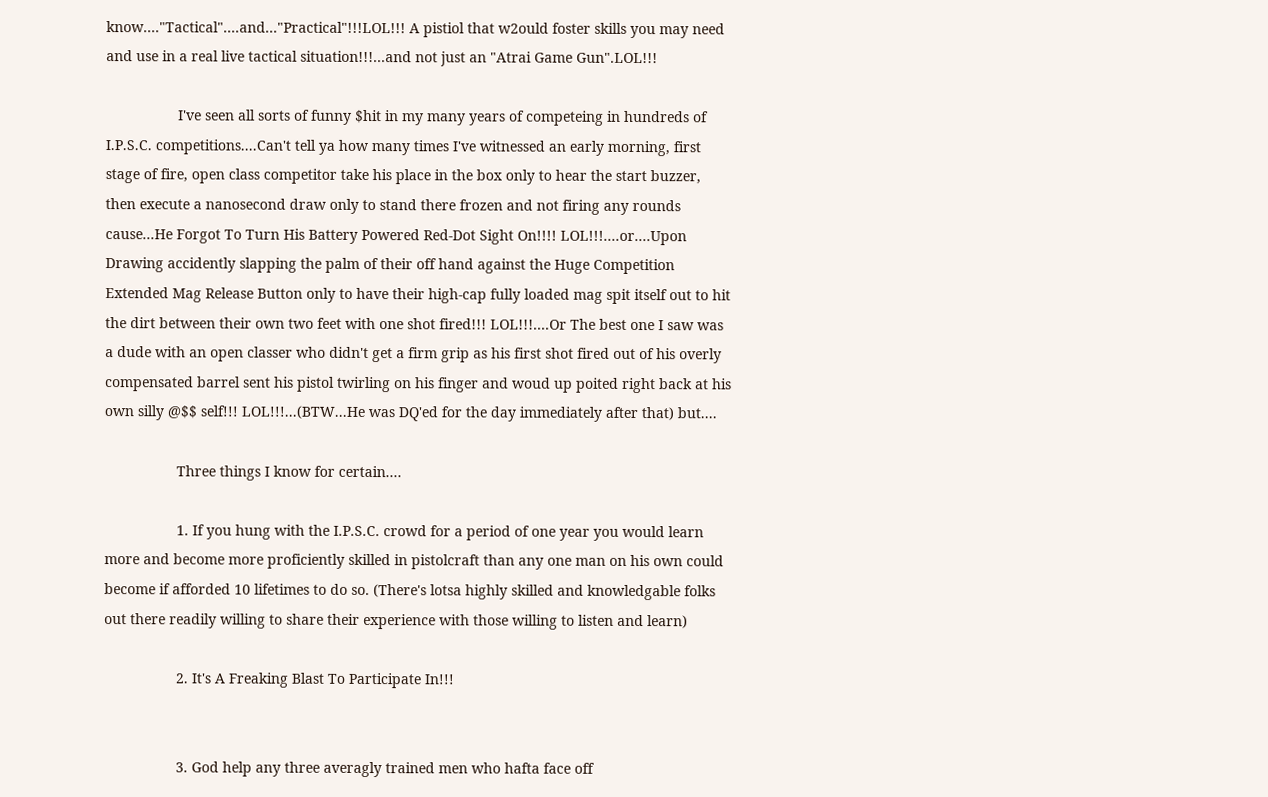know...."Tactical"....and..."Practical"!!!LOL!!! A pistiol that w2ould foster skills you may need and use in a real live tactical situation!!!...and not just an "Atrai Game Gun".LOL!!!

                  I've seen all sorts of funny $hit in my many years of competeing in hundreds of I.P.S.C. competitions....Can't tell ya how many times I've witnessed an early morning, first stage of fire, open class competitor take his place in the box only to hear the start buzzer, then execute a nanosecond draw only to stand there frozen and not firing any rounds cause...He Forgot To Turn His Battery Powered Red-Dot Sight On!!!! LOL!!!....or....Upon Drawing accidently slapping the palm of their off hand against the Huge Competition Extended Mag Release Button only to have their high-cap fully loaded mag spit itself out to hit the dirt between their own two feet with one shot fired!!! LOL!!!....Or The best one I saw was a dude with an open classer who didn't get a firm grip as his first shot fired out of his overly compensated barrel sent his pistol twirling on his finger and woud up poited right back at his own silly @$$ self!!! LOL!!!...(BTW...He was DQ'ed for the day immediately after that) but....

                  Three things I know for certain....

                  1. If you hung with the I.P.S.C. crowd for a period of one year you would learn more and become more proficiently skilled in pistolcraft than any one man on his own could become if afforded 10 lifetimes to do so. (There's lotsa highly skilled and knowledgable folks out there readily willing to share their experience with those willing to listen and learn)

                  2. It's A Freaking Blast To Participate In!!!


                  3. God help any three averagly trained men who hafta face off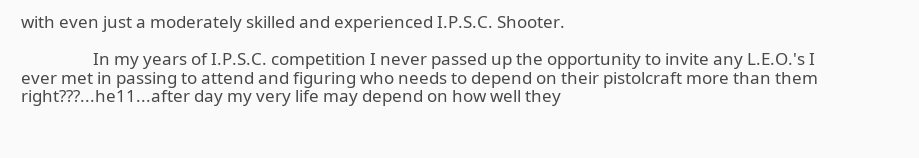with even just a moderately skilled and experienced I.P.S.C. Shooter.

                  In my years of I.P.S.C. competition I never passed up the opportunity to invite any L.E.O.'s I ever met in passing to attend and figuring who needs to depend on their pistolcraft more than them right???...he11...after day my very life may depend on how well they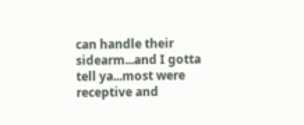can handle their sidearm...and I gotta tell ya...most were receptive and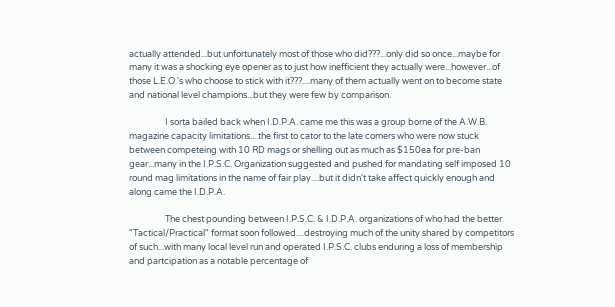actually attended...but unfortunately most of those who did???...only did so once...maybe for many it was a shocking eye opener as to just how inefficient they actually were...however...of those L.E.O.'s who choose to stick with it???....many of them actually went on to become state and national level champions...but they were few by comparison.

                  I sorta bailed back when I.D.P.A. came me this was a group borne of the A.W.B. magazine capacity limitations....the first to cator to the late comers who were now stuck between competeing with 10 RD mags or shelling out as much as $150ea for pre-ban gear...many in the I.P.S.C. Organization suggested and pushed for mandating self imposed 10 round mag limitations in the name of fair play....but it didn't take affect quickly enough and along came the I.D.P.A.

                  The chest pounding between I.P.S.C. & I.D.P.A. organizations of who had the better "Tactical/Practical" format soon followed....destroying much of the unity shared by competitors of such...with many local level run and operated I.P.S.C. clubs enduring a loss of membership and partcipation as a notable percentage of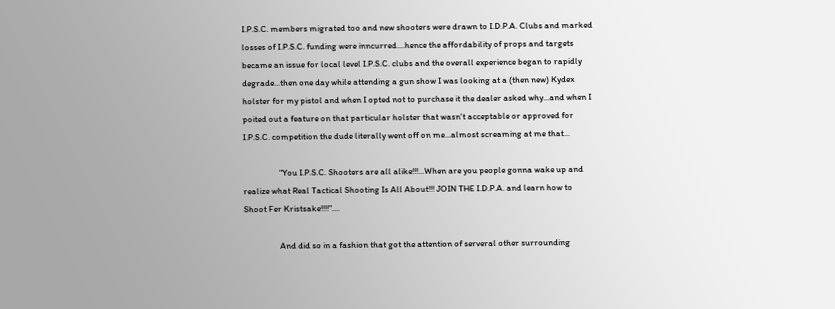I.P.S.C. members migrated too and new shooters were drawn to I.D.P.A. Clubs and marked losses of I.P.S.C. funding were inncurred....hence the affordability of props and targets became an issue for local level I.P.S.C. clubs and the overall experience began to rapidly degrade...then one day while attending a gun show I was looking at a (then new) Kydex holster for my pistol and when I opted not to purchase it the dealer asked why...and when I poited out a feature on that particular holster that wasn't acceptable or approved for I.P.S.C. competition the dude literally went off on me...almost screaming at me that...

                  "You I.P.S.C. Shooters are all alike!!!...When are you people gonna wake up and realize what Real Tactical Shooting Is All About!!! JOIN THE I.D.P.A. and learn how to Shoot Fer Kristsake!!!!"....

                  And did so in a fashion that got the attention of serveral other surrounding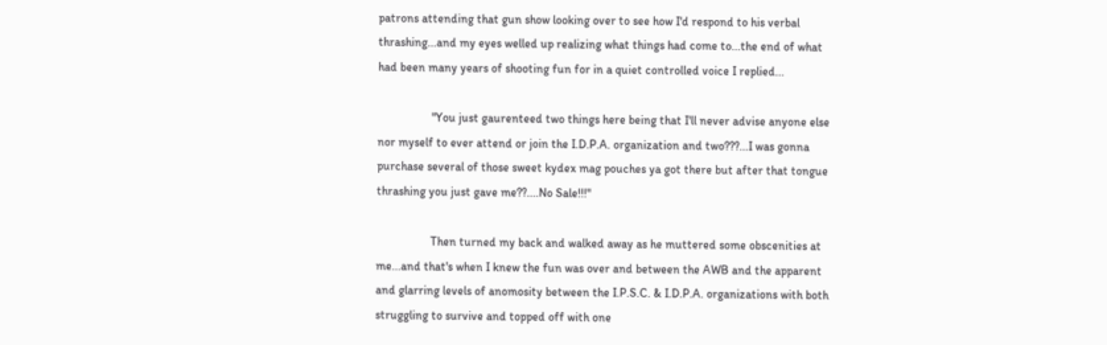patrons attending that gun show looking over to see how I'd respond to his verbal thrashing...and my eyes welled up realizing what things had come to...the end of what had been many years of shooting fun for in a quiet controlled voice I replied...

                  "You just gaurenteed two things here being that I'll never advise anyone else nor myself to ever attend or join the I.D.P.A. organization and two???...I was gonna purchase several of those sweet kydex mag pouches ya got there but after that tongue thrashing you just gave me??....No Sale!!!"

                  Then turned my back and walked away as he muttered some obscenities at me...and that's when I knew the fun was over and between the AWB and the apparent and glarring levels of anomosity between the I.P.S.C. & I.D.P.A. organizations with both struggling to survive and topped off with one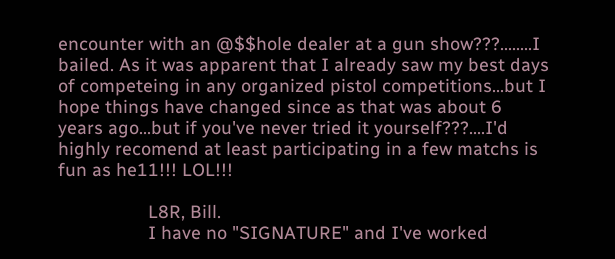encounter with an @$$hole dealer at a gun show???........I bailed. As it was apparent that I already saw my best days of competeing in any organized pistol competitions...but I hope things have changed since as that was about 6 years ago...but if you've never tried it yourself???....I'd highly recomend at least participating in a few matchs is fun as he11!!! LOL!!!

                  L8R, Bill.
                  I have no "SIGNATURE" and I've worked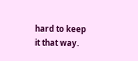hard to keep it that way.